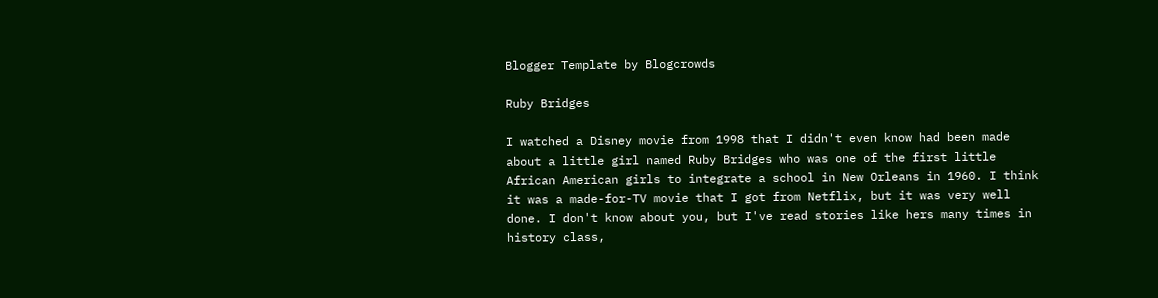Blogger Template by Blogcrowds

Ruby Bridges

I watched a Disney movie from 1998 that I didn't even know had been made about a little girl named Ruby Bridges who was one of the first little African American girls to integrate a school in New Orleans in 1960. I think it was a made-for-TV movie that I got from Netflix, but it was very well done. I don't know about you, but I've read stories like hers many times in history class,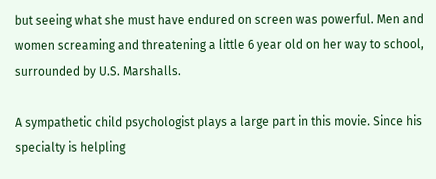but seeing what she must have endured on screen was powerful. Men and women screaming and threatening a little 6 year old on her way to school, surrounded by U.S. Marshalls.

A sympathetic child psychologist plays a large part in this movie. Since his specialty is helpling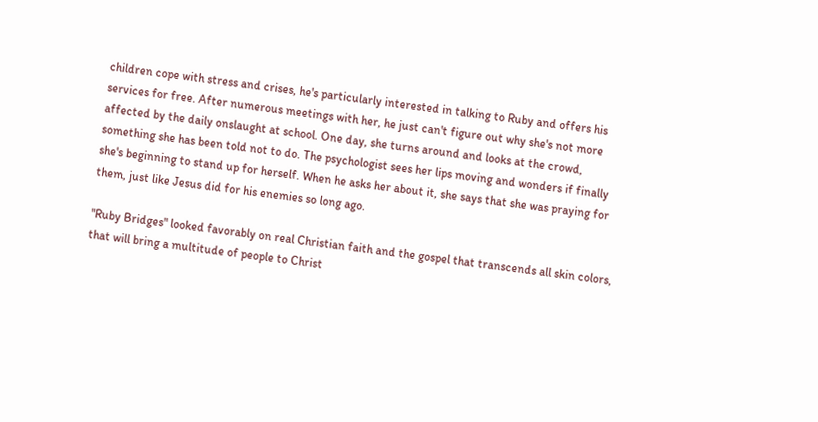children cope with stress and crises, he's particularly interested in talking to Ruby and offers his services for free. After numerous meetings with her, he just can't figure out why she's not more affected by the daily onslaught at school. One day, she turns around and looks at the crowd, something she has been told not to do. The psychologist sees her lips moving and wonders if finally she's beginning to stand up for herself. When he asks her about it, she says that she was praying for them, just like Jesus did for his enemies so long ago.

"Ruby Bridges" looked favorably on real Christian faith and the gospel that transcends all skin colors, that will bring a multitude of people to Christ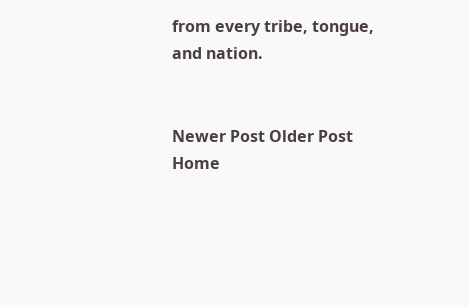from every tribe, tongue, and nation.


Newer Post Older Post Home